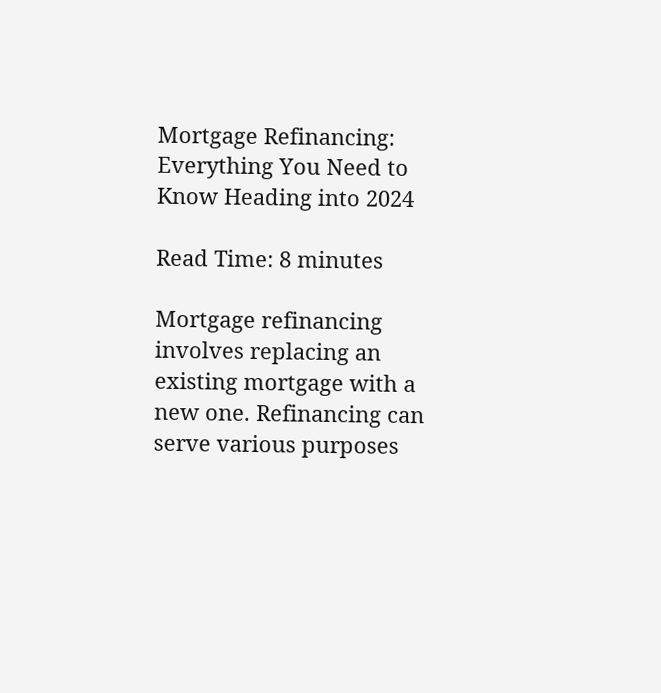Mortgage Refinancing: Everything You Need to Know Heading into 2024

Read Time: 8 minutes

Mortgage refinancing involves replacing an existing mortgage with a new one. Refinancing can serve various purposes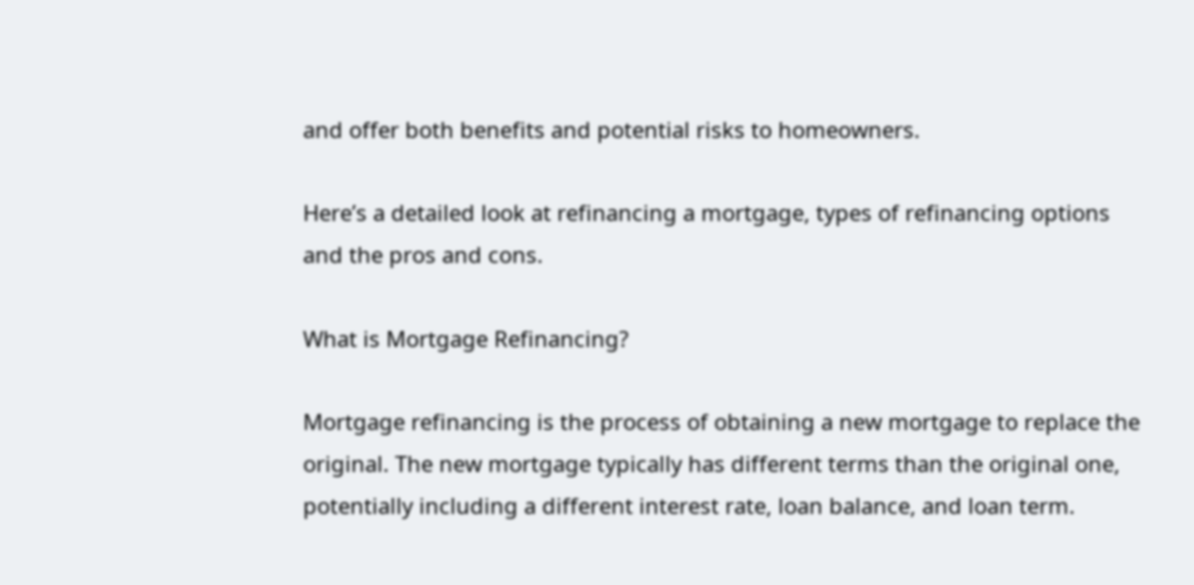and offer both benefits and potential risks to homeowners.

Here’s a detailed look at refinancing a mortgage, types of refinancing options and the pros and cons.

What is Mortgage Refinancing?

Mortgage refinancing is the process of obtaining a new mortgage to replace the original. The new mortgage typically has different terms than the original one, potentially including a different interest rate, loan balance, and loan term.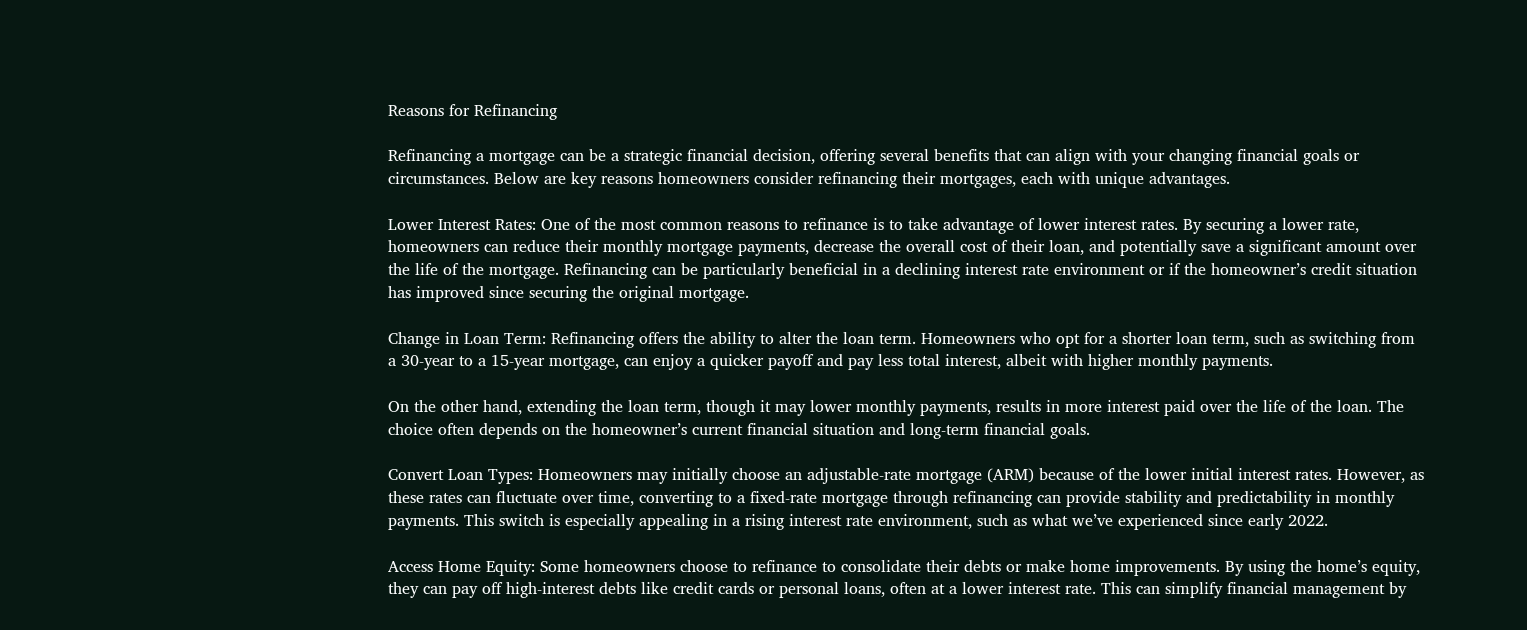Reasons for Refinancing

Refinancing a mortgage can be a strategic financial decision, offering several benefits that can align with your changing financial goals or circumstances. Below are key reasons homeowners consider refinancing their mortgages, each with unique advantages.

Lower Interest Rates: One of the most common reasons to refinance is to take advantage of lower interest rates. By securing a lower rate, homeowners can reduce their monthly mortgage payments, decrease the overall cost of their loan, and potentially save a significant amount over the life of the mortgage. Refinancing can be particularly beneficial in a declining interest rate environment or if the homeowner’s credit situation has improved since securing the original mortgage.

Change in Loan Term: Refinancing offers the ability to alter the loan term. Homeowners who opt for a shorter loan term, such as switching from a 30-year to a 15-year mortgage, can enjoy a quicker payoff and pay less total interest, albeit with higher monthly payments.

On the other hand, extending the loan term, though it may lower monthly payments, results in more interest paid over the life of the loan. The choice often depends on the homeowner’s current financial situation and long-term financial goals.

Convert Loan Types: Homeowners may initially choose an adjustable-rate mortgage (ARM) because of the lower initial interest rates. However, as these rates can fluctuate over time, converting to a fixed-rate mortgage through refinancing can provide stability and predictability in monthly payments. This switch is especially appealing in a rising interest rate environment, such as what we’ve experienced since early 2022.

Access Home Equity: Some homeowners choose to refinance to consolidate their debts or make home improvements. By using the home’s equity, they can pay off high-interest debts like credit cards or personal loans, often at a lower interest rate. This can simplify financial management by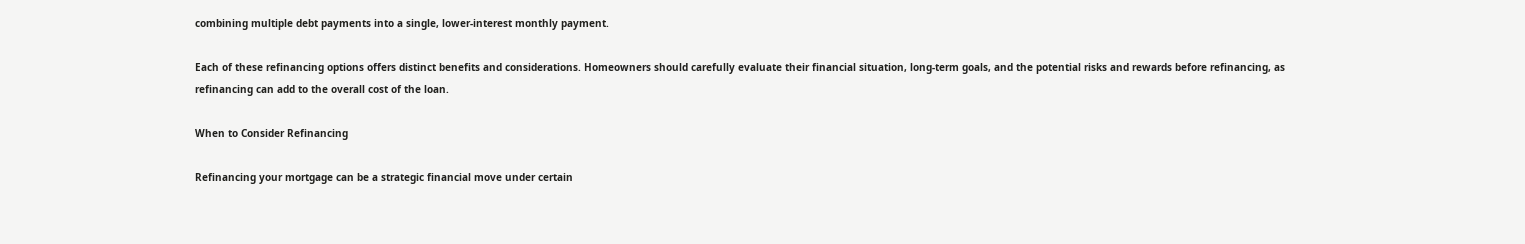combining multiple debt payments into a single, lower-interest monthly payment.

Each of these refinancing options offers distinct benefits and considerations. Homeowners should carefully evaluate their financial situation, long-term goals, and the potential risks and rewards before refinancing, as refinancing can add to the overall cost of the loan.

When to Consider Refinancing

Refinancing your mortgage can be a strategic financial move under certain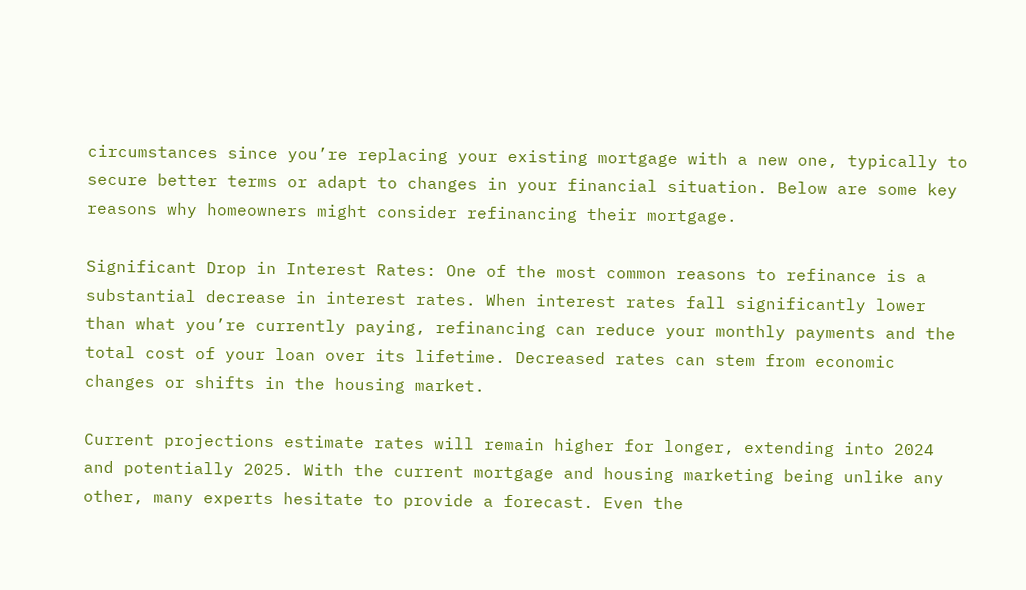circumstances since you’re replacing your existing mortgage with a new one, typically to secure better terms or adapt to changes in your financial situation. Below are some key reasons why homeowners might consider refinancing their mortgage.

Significant Drop in Interest Rates: One of the most common reasons to refinance is a substantial decrease in interest rates. When interest rates fall significantly lower than what you’re currently paying, refinancing can reduce your monthly payments and the total cost of your loan over its lifetime. Decreased rates can stem from economic changes or shifts in the housing market.

Current projections estimate rates will remain higher for longer, extending into 2024 and potentially 2025. With the current mortgage and housing marketing being unlike any other, many experts hesitate to provide a forecast. Even the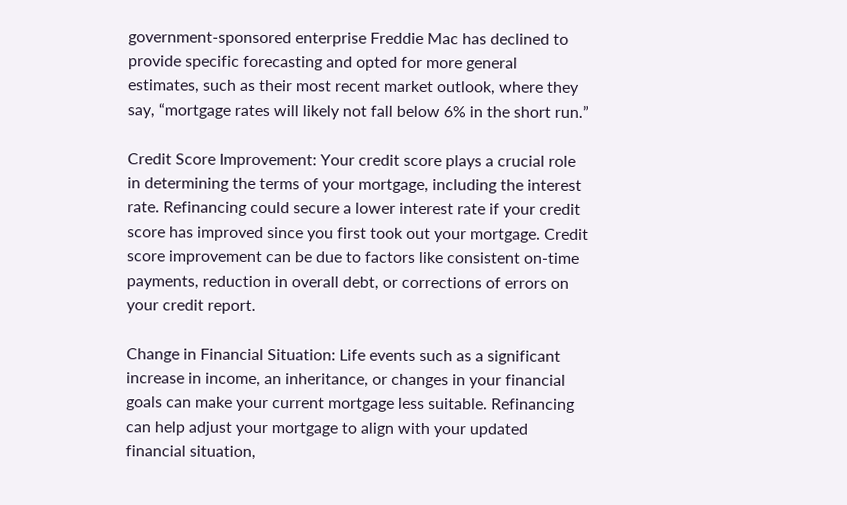government-sponsored enterprise Freddie Mac has declined to provide specific forecasting and opted for more general estimates, such as their most recent market outlook, where they say, “mortgage rates will likely not fall below 6% in the short run.”

Credit Score Improvement: Your credit score plays a crucial role in determining the terms of your mortgage, including the interest rate. Refinancing could secure a lower interest rate if your credit score has improved since you first took out your mortgage. Credit score improvement can be due to factors like consistent on-time payments, reduction in overall debt, or corrections of errors on your credit report.

Change in Financial Situation: Life events such as a significant increase in income, an inheritance, or changes in your financial goals can make your current mortgage less suitable. Refinancing can help adjust your mortgage to align with your updated financial situation,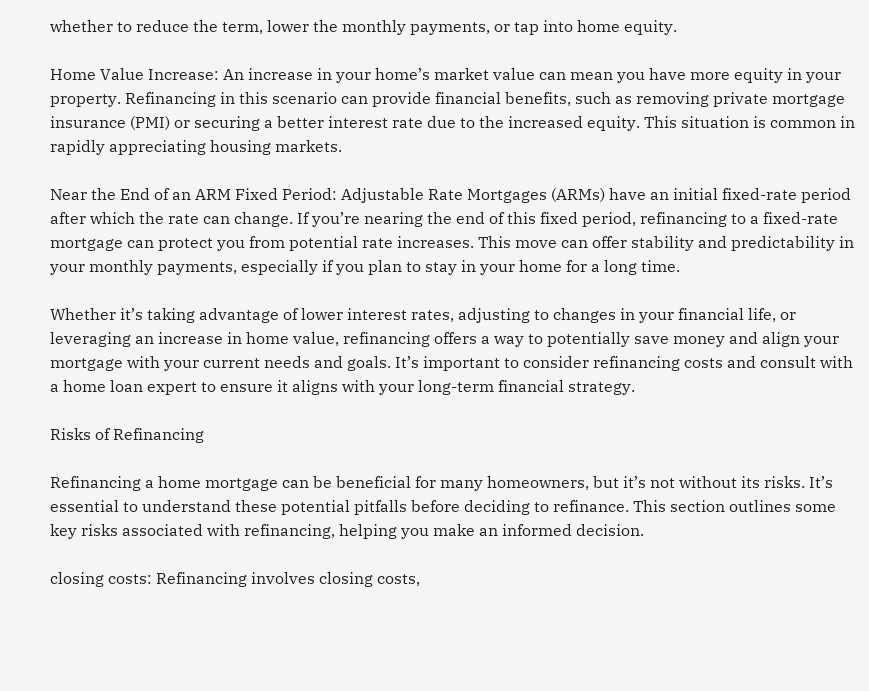whether to reduce the term, lower the monthly payments, or tap into home equity.

Home Value Increase: An increase in your home’s market value can mean you have more equity in your property. Refinancing in this scenario can provide financial benefits, such as removing private mortgage insurance (PMI) or securing a better interest rate due to the increased equity. This situation is common in rapidly appreciating housing markets.

Near the End of an ARM Fixed Period: Adjustable Rate Mortgages (ARMs) have an initial fixed-rate period after which the rate can change. If you’re nearing the end of this fixed period, refinancing to a fixed-rate mortgage can protect you from potential rate increases. This move can offer stability and predictability in your monthly payments, especially if you plan to stay in your home for a long time.

Whether it’s taking advantage of lower interest rates, adjusting to changes in your financial life, or leveraging an increase in home value, refinancing offers a way to potentially save money and align your mortgage with your current needs and goals. It’s important to consider refinancing costs and consult with a home loan expert to ensure it aligns with your long-term financial strategy.

Risks of Refinancing

Refinancing a home mortgage can be beneficial for many homeowners, but it’s not without its risks. It’s essential to understand these potential pitfalls before deciding to refinance. This section outlines some key risks associated with refinancing, helping you make an informed decision.

closing costs: Refinancing involves closing costs,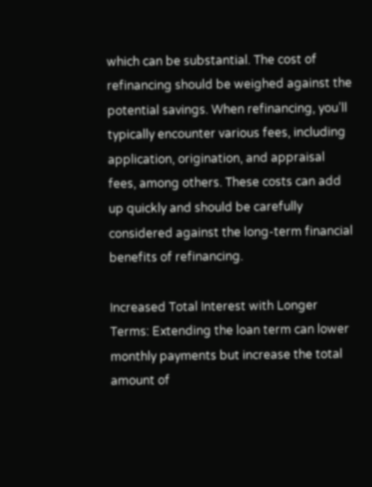which can be substantial. The cost of refinancing should be weighed against the potential savings. When refinancing, you’ll typically encounter various fees, including application, origination, and appraisal fees, among others. These costs can add up quickly and should be carefully considered against the long-term financial benefits of refinancing.

Increased Total Interest with Longer Terms: Extending the loan term can lower monthly payments but increase the total amount of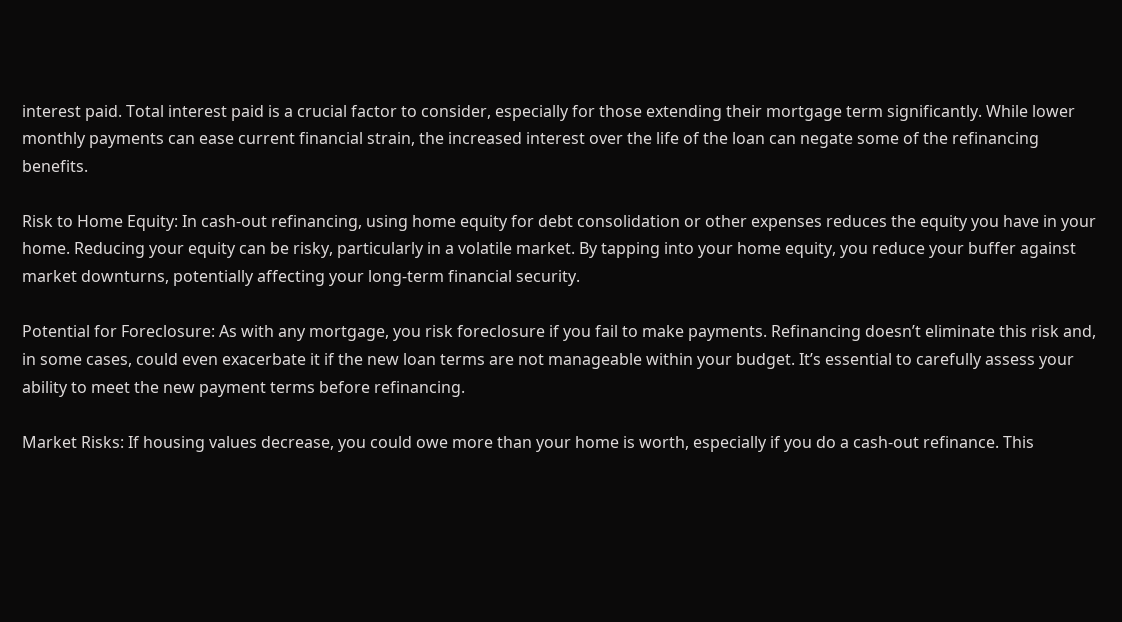interest paid. Total interest paid is a crucial factor to consider, especially for those extending their mortgage term significantly. While lower monthly payments can ease current financial strain, the increased interest over the life of the loan can negate some of the refinancing benefits.

Risk to Home Equity: In cash-out refinancing, using home equity for debt consolidation or other expenses reduces the equity you have in your home. Reducing your equity can be risky, particularly in a volatile market. By tapping into your home equity, you reduce your buffer against market downturns, potentially affecting your long-term financial security.

Potential for Foreclosure: As with any mortgage, you risk foreclosure if you fail to make payments. Refinancing doesn’t eliminate this risk and, in some cases, could even exacerbate it if the new loan terms are not manageable within your budget. It’s essential to carefully assess your ability to meet the new payment terms before refinancing.

Market Risks: If housing values decrease, you could owe more than your home is worth, especially if you do a cash-out refinance. This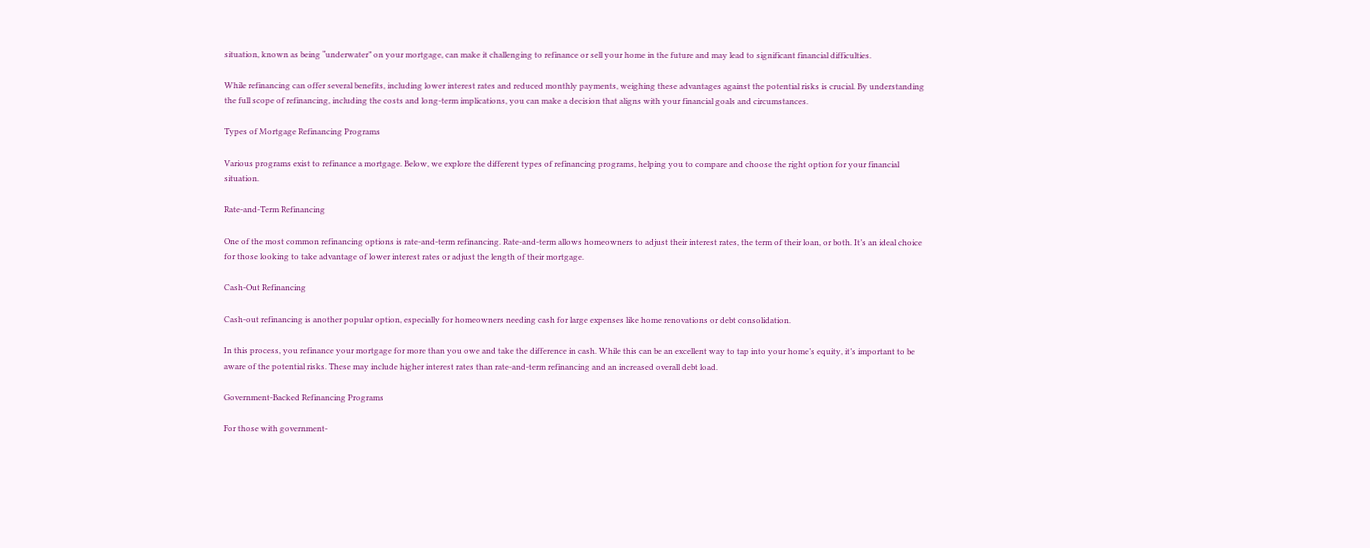situation, known as being “underwater” on your mortgage, can make it challenging to refinance or sell your home in the future and may lead to significant financial difficulties.

While refinancing can offer several benefits, including lower interest rates and reduced monthly payments, weighing these advantages against the potential risks is crucial. By understanding the full scope of refinancing, including the costs and long-term implications, you can make a decision that aligns with your financial goals and circumstances.

Types of Mortgage Refinancing Programs

Various programs exist to refinance a mortgage. Below, we explore the different types of refinancing programs, helping you to compare and choose the right option for your financial situation.

Rate-and-Term Refinancing

One of the most common refinancing options is rate-and-term refinancing. Rate-and-term allows homeowners to adjust their interest rates, the term of their loan, or both. It’s an ideal choice for those looking to take advantage of lower interest rates or adjust the length of their mortgage.

Cash-Out Refinancing

Cash-out refinancing is another popular option, especially for homeowners needing cash for large expenses like home renovations or debt consolidation.

In this process, you refinance your mortgage for more than you owe and take the difference in cash. While this can be an excellent way to tap into your home’s equity, it’s important to be aware of the potential risks. These may include higher interest rates than rate-and-term refinancing and an increased overall debt load.

Government-Backed Refinancing Programs

For those with government-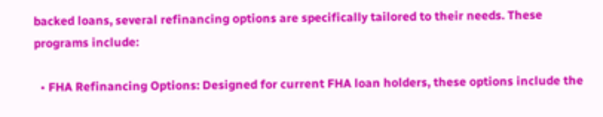backed loans, several refinancing options are specifically tailored to their needs. These programs include:

  • FHA Refinancing Options: Designed for current FHA loan holders, these options include the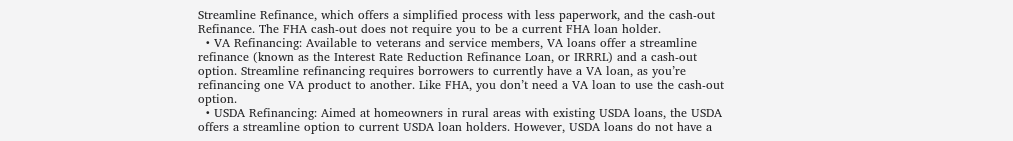Streamline Refinance, which offers a simplified process with less paperwork, and the cash-out Refinance. The FHA cash-out does not require you to be a current FHA loan holder.
  • VA Refinancing: Available to veterans and service members, VA loans offer a streamline refinance (known as the Interest Rate Reduction Refinance Loan, or IRRRL) and a cash-out option. Streamline refinancing requires borrowers to currently have a VA loan, as you’re refinancing one VA product to another. Like FHA, you don’t need a VA loan to use the cash-out option.
  • USDA Refinancing: Aimed at homeowners in rural areas with existing USDA loans, the USDA offers a streamline option to current USDA loan holders. However, USDA loans do not have a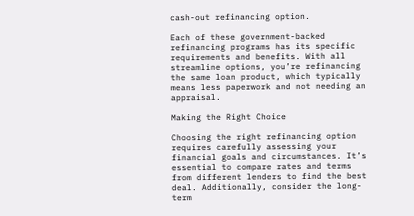cash-out refinancing option.

Each of these government-backed refinancing programs has its specific requirements and benefits. With all streamline options, you’re refinancing the same loan product, which typically means less paperwork and not needing an appraisal.

Making the Right Choice

Choosing the right refinancing option requires carefully assessing your financial goals and circumstances. It’s essential to compare rates and terms from different lenders to find the best deal. Additionally, consider the long-term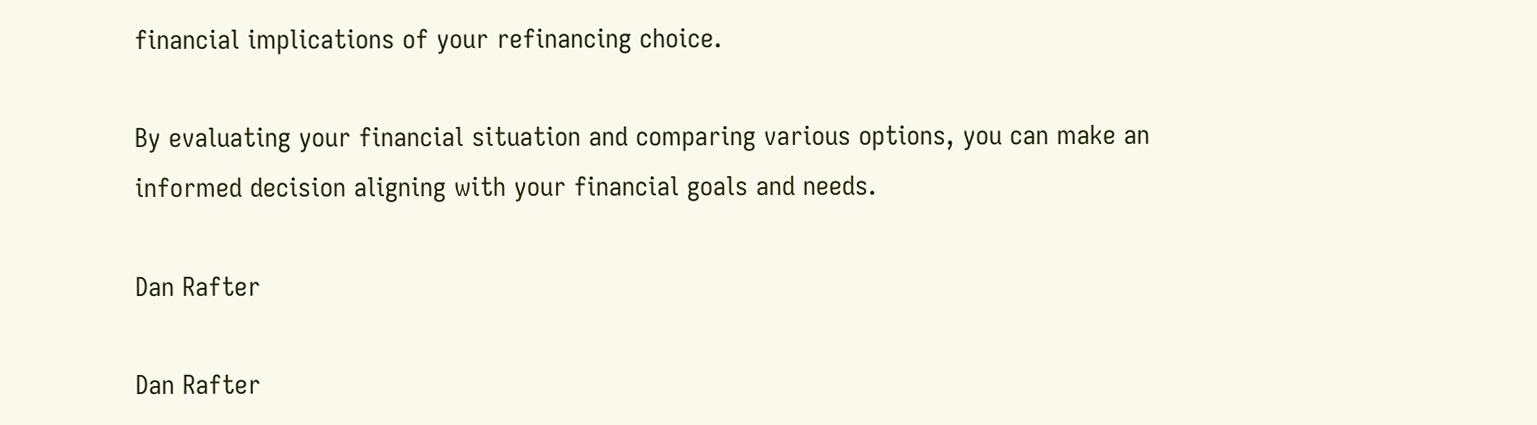financial implications of your refinancing choice.

By evaluating your financial situation and comparing various options, you can make an informed decision aligning with your financial goals and needs.

Dan Rafter

Dan Rafter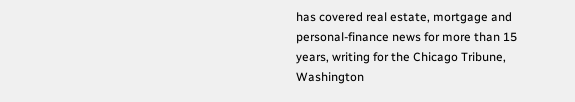has covered real estate, mortgage and personal-finance news for more than 15 years, writing for the Chicago Tribune, Washington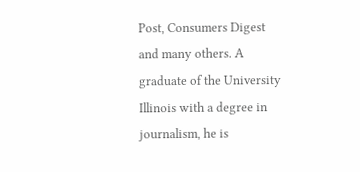Post, Consumers Digest and many others. A graduate of the University Illinois with a degree in journalism, he is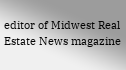editor of Midwest Real Estate News magazine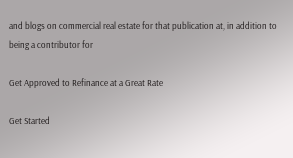and blogs on commercial real estate for that publication at, in addition to being a contributor for

Get Approved to Refinance at a Great Rate

Get Started